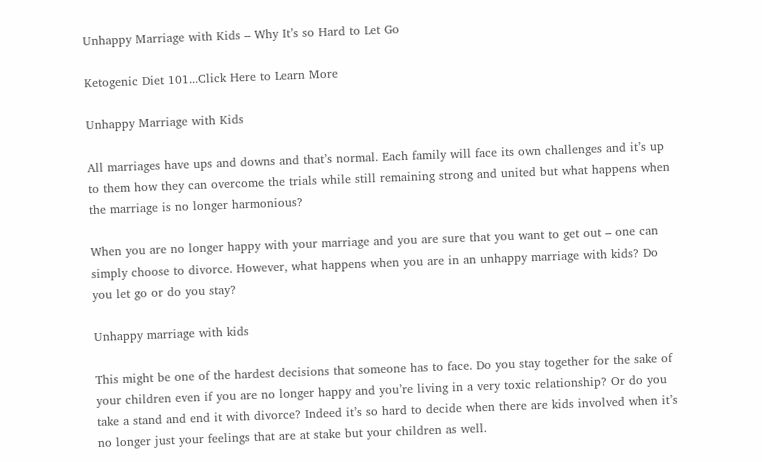Unhappy Marriage with Kids – Why It’s so Hard to Let Go

Ketogenic Diet 101...Click Here to Learn More

Unhappy Marriage with Kids

All marriages have ups and downs and that’s normal. Each family will face its own challenges and it’s up to them how they can overcome the trials while still remaining strong and united but what happens when the marriage is no longer harmonious?

When you are no longer happy with your marriage and you are sure that you want to get out – one can simply choose to divorce. However, what happens when you are in an unhappy marriage with kids? Do you let go or do you stay?

Unhappy marriage with kids

This might be one of the hardest decisions that someone has to face. Do you stay together for the sake of your children even if you are no longer happy and you’re living in a very toxic relationship? Or do you take a stand and end it with divorce? Indeed it’s so hard to decide when there are kids involved when it’s no longer just your feelings that are at stake but your children as well.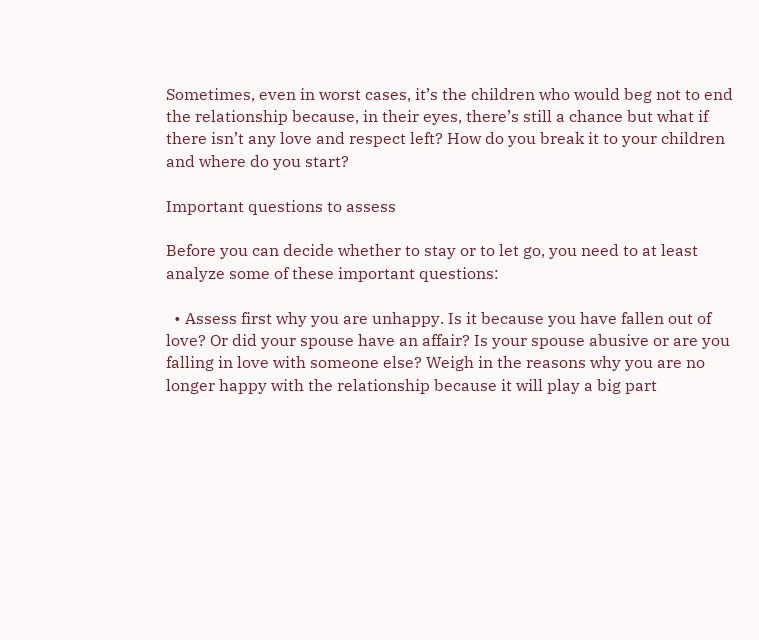Sometimes, even in worst cases, it’s the children who would beg not to end the relationship because, in their eyes, there’s still a chance but what if there isn’t any love and respect left? How do you break it to your children and where do you start?

Important questions to assess

Before you can decide whether to stay or to let go, you need to at least analyze some of these important questions:

  • Assess first why you are unhappy. Is it because you have fallen out of love? Or did your spouse have an affair? Is your spouse abusive or are you falling in love with someone else? Weigh in the reasons why you are no longer happy with the relationship because it will play a big part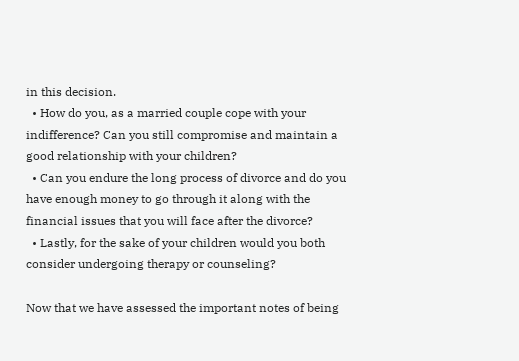in this decision.
  • How do you, as a married couple cope with your indifference? Can you still compromise and maintain a good relationship with your children?
  • Can you endure the long process of divorce and do you have enough money to go through it along with the financial issues that you will face after the divorce?
  • Lastly, for the sake of your children would you both consider undergoing therapy or counseling?

Now that we have assessed the important notes of being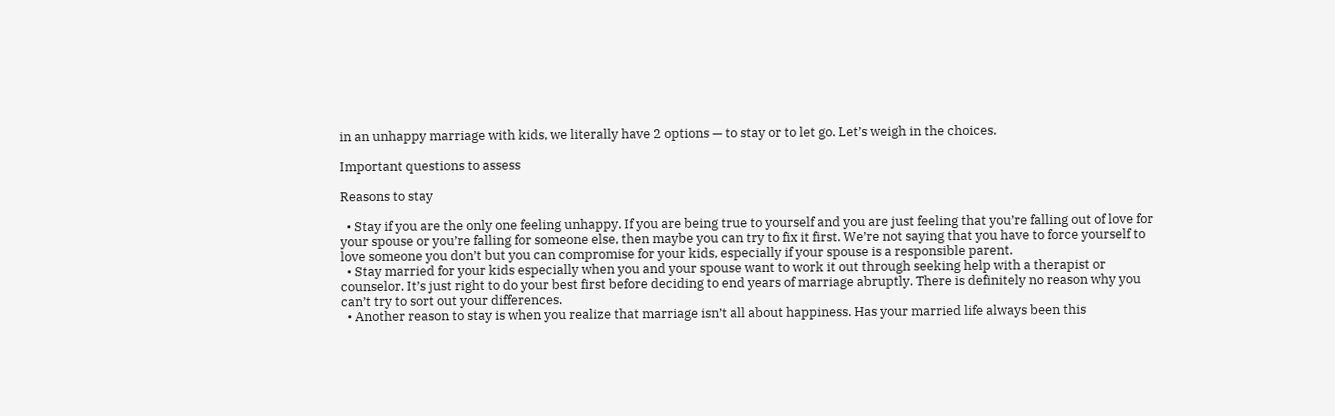in an unhappy marriage with kids, we literally have 2 options — to stay or to let go. Let’s weigh in the choices.

Important questions to assess

Reasons to stay

  • Stay if you are the only one feeling unhappy. If you are being true to yourself and you are just feeling that you’re falling out of love for your spouse or you’re falling for someone else, then maybe you can try to fix it first. We’re not saying that you have to force yourself to love someone you don’t but you can compromise for your kids, especially if your spouse is a responsible parent.
  • Stay married for your kids especially when you and your spouse want to work it out through seeking help with a therapist or counselor. It’s just right to do your best first before deciding to end years of marriage abruptly. There is definitely no reason why you can’t try to sort out your differences.
  • Another reason to stay is when you realize that marriage isn’t all about happiness. Has your married life always been this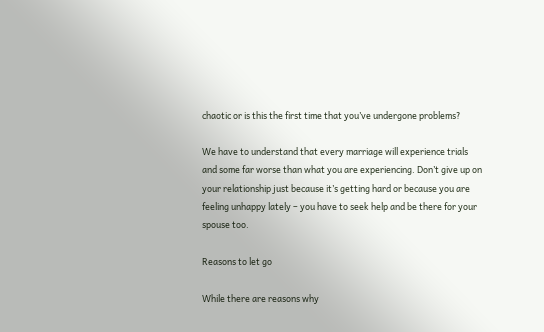chaotic or is this the first time that you’ve undergone problems?

We have to understand that every marriage will experience trials and some far worse than what you are experiencing. Don’t give up on your relationship just because it’s getting hard or because you are feeling unhappy lately – you have to seek help and be there for your spouse too.

Reasons to let go

While there are reasons why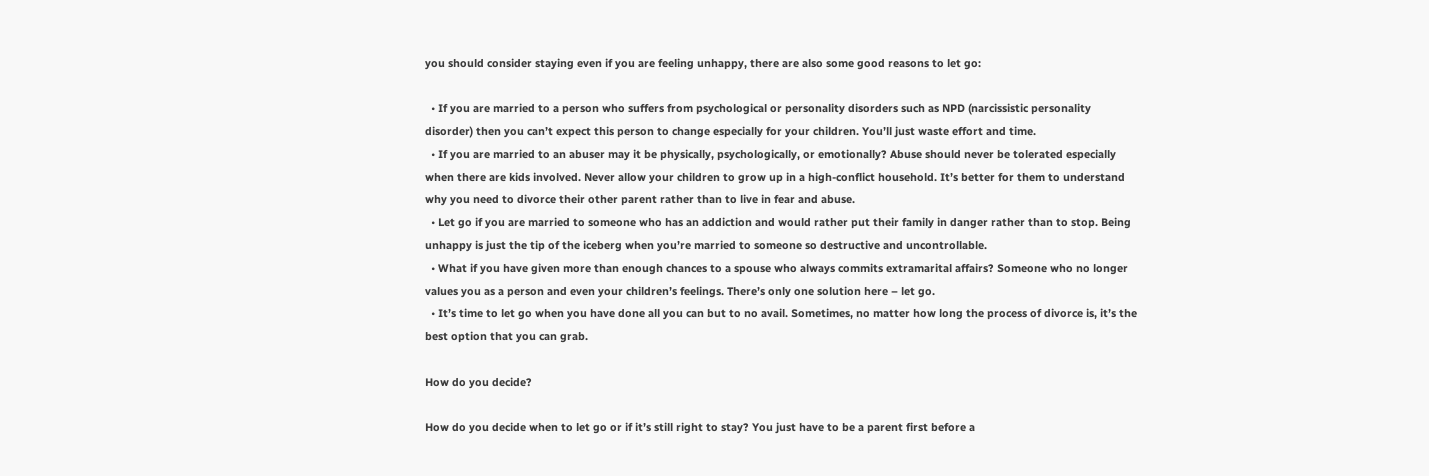you should consider staying even if you are feeling unhappy, there are also some good reasons to let go:

  • If you are married to a person who suffers from psychological or personality disorders such as NPD (narcissistic personality disorder) then you can’t expect this person to change especially for your children. You’ll just waste effort and time.
  • If you are married to an abuser may it be physically, psychologically, or emotionally? Abuse should never be tolerated especially when there are kids involved. Never allow your children to grow up in a high-conflict household. It’s better for them to understand why you need to divorce their other parent rather than to live in fear and abuse.
  • Let go if you are married to someone who has an addiction and would rather put their family in danger rather than to stop. Being unhappy is just the tip of the iceberg when you’re married to someone so destructive and uncontrollable.
  • What if you have given more than enough chances to a spouse who always commits extramarital affairs? Someone who no longer values you as a person and even your children’s feelings. There’s only one solution here – let go.
  • It’s time to let go when you have done all you can but to no avail. Sometimes, no matter how long the process of divorce is, it’s the best option that you can grab.

How do you decide?

How do you decide when to let go or if it’s still right to stay? You just have to be a parent first before a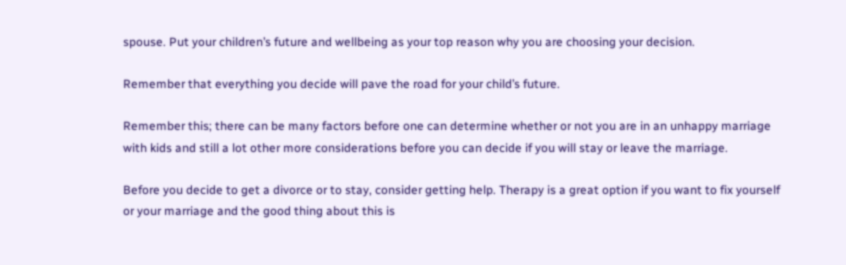spouse. Put your children’s future and wellbeing as your top reason why you are choosing your decision.

Remember that everything you decide will pave the road for your child’s future.

Remember this; there can be many factors before one can determine whether or not you are in an unhappy marriage with kids and still a lot other more considerations before you can decide if you will stay or leave the marriage.

Before you decide to get a divorce or to stay, consider getting help. Therapy is a great option if you want to fix yourself or your marriage and the good thing about this is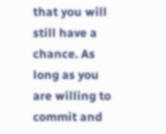that you will still have a chance. As long as you are willing to commit and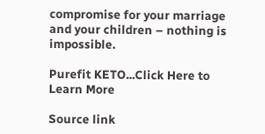compromise for your marriage and your children – nothing is impossible.

Purefit KETO...Click Here to Learn More

Source link